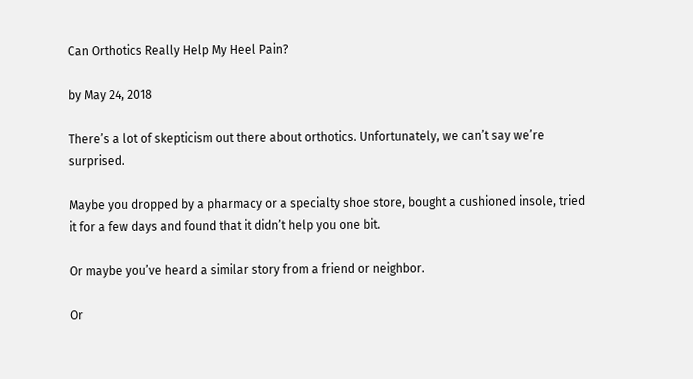Can Orthotics Really Help My Heel Pain?

by May 24, 2018

There’s a lot of skepticism out there about orthotics. Unfortunately, we can’t say we’re surprised.

Maybe you dropped by a pharmacy or a specialty shoe store, bought a cushioned insole, tried it for a few days and found that it didn’t help you one bit.

Or maybe you’ve heard a similar story from a friend or neighbor.

Or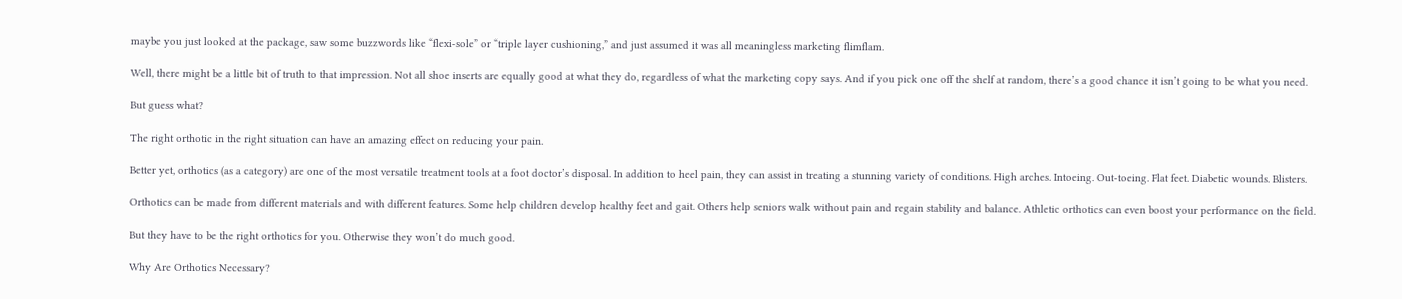maybe you just looked at the package, saw some buzzwords like “flexi-sole” or “triple layer cushioning,” and just assumed it was all meaningless marketing flimflam.

Well, there might be a little bit of truth to that impression. Not all shoe inserts are equally good at what they do, regardless of what the marketing copy says. And if you pick one off the shelf at random, there’s a good chance it isn’t going to be what you need.

But guess what?

The right orthotic in the right situation can have an amazing effect on reducing your pain.

Better yet, orthotics (as a category) are one of the most versatile treatment tools at a foot doctor’s disposal. In addition to heel pain, they can assist in treating a stunning variety of conditions. High arches. Intoeing. Out-toeing. Flat feet. Diabetic wounds. Blisters.

Orthotics can be made from different materials and with different features. Some help children develop healthy feet and gait. Others help seniors walk without pain and regain stability and balance. Athletic orthotics can even boost your performance on the field.

But they have to be the right orthotics for you. Otherwise they won’t do much good.

Why Are Orthotics Necessary?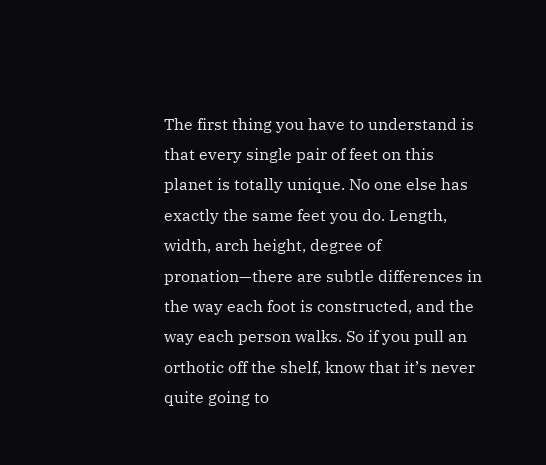The first thing you have to understand is that every single pair of feet on this planet is totally unique. No one else has exactly the same feet you do. Length, width, arch height, degree of pronation—there are subtle differences in the way each foot is constructed, and the way each person walks. So if you pull an orthotic off the shelf, know that it’s never quite going to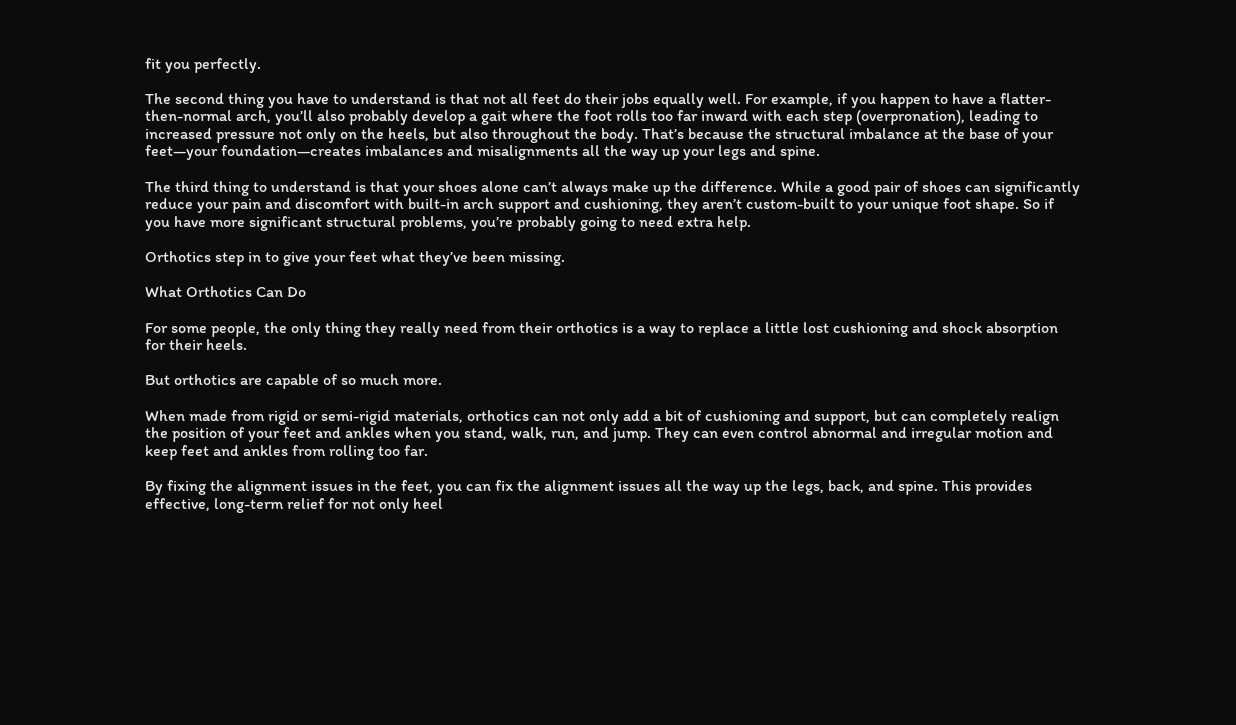fit you perfectly.

The second thing you have to understand is that not all feet do their jobs equally well. For example, if you happen to have a flatter-then-normal arch, you’ll also probably develop a gait where the foot rolls too far inward with each step (overpronation), leading to increased pressure not only on the heels, but also throughout the body. That’s because the structural imbalance at the base of your feet—your foundation—creates imbalances and misalignments all the way up your legs and spine.

The third thing to understand is that your shoes alone can’t always make up the difference. While a good pair of shoes can significantly reduce your pain and discomfort with built-in arch support and cushioning, they aren’t custom-built to your unique foot shape. So if you have more significant structural problems, you’re probably going to need extra help.

Orthotics step in to give your feet what they’ve been missing.

What Orthotics Can Do

For some people, the only thing they really need from their orthotics is a way to replace a little lost cushioning and shock absorption for their heels.

But orthotics are capable of so much more.

When made from rigid or semi-rigid materials, orthotics can not only add a bit of cushioning and support, but can completely realign the position of your feet and ankles when you stand, walk, run, and jump. They can even control abnormal and irregular motion and keep feet and ankles from rolling too far.

By fixing the alignment issues in the feet, you can fix the alignment issues all the way up the legs, back, and spine. This provides effective, long-term relief for not only heel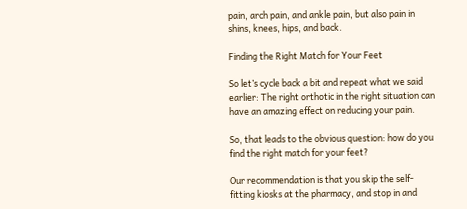pain, arch pain, and ankle pain, but also pain in shins, knees, hips, and back.

Finding the Right Match for Your Feet

So let’s cycle back a bit and repeat what we said earlier: The right orthotic in the right situation can have an amazing effect on reducing your pain.

So, that leads to the obvious question: how do you find the right match for your feet?

Our recommendation is that you skip the self-fitting kiosks at the pharmacy, and stop in and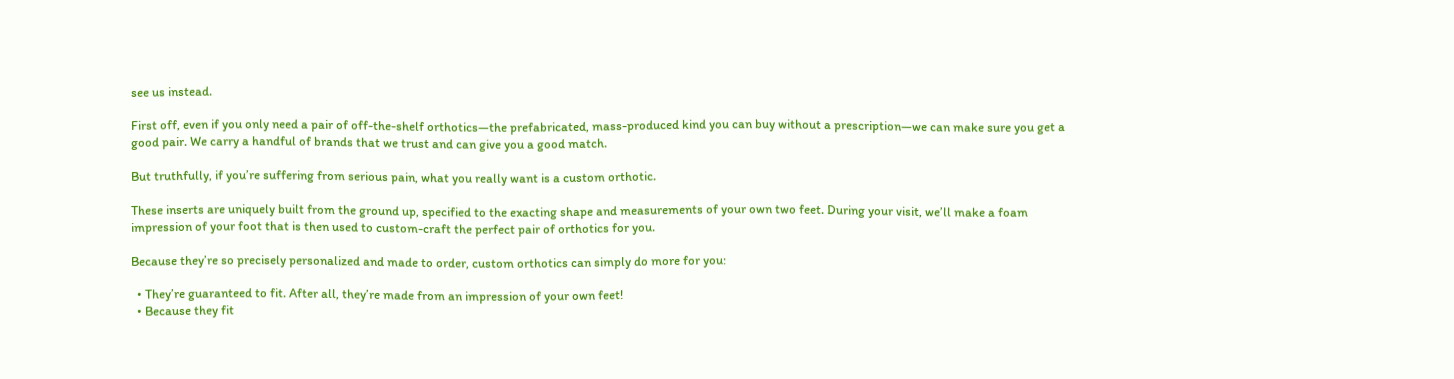see us instead.

First off, even if you only need a pair of off-the-shelf orthotics—the prefabricated, mass-produced kind you can buy without a prescription—we can make sure you get a good pair. We carry a handful of brands that we trust and can give you a good match.

But truthfully, if you’re suffering from serious pain, what you really want is a custom orthotic.

These inserts are uniquely built from the ground up, specified to the exacting shape and measurements of your own two feet. During your visit, we’ll make a foam impression of your foot that is then used to custom-craft the perfect pair of orthotics for you.

Because they’re so precisely personalized and made to order, custom orthotics can simply do more for you:

  • They’re guaranteed to fit. After all, they’re made from an impression of your own feet!
  • Because they fit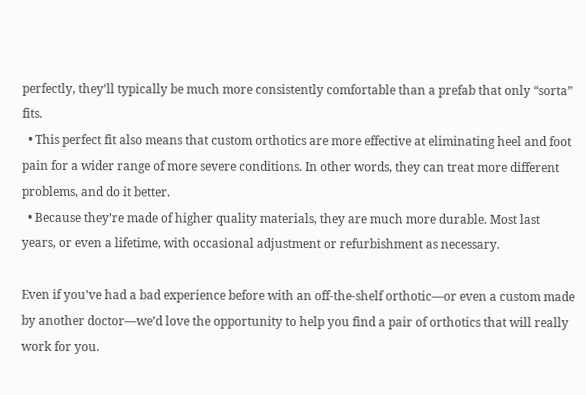perfectly, they’ll typically be much more consistently comfortable than a prefab that only “sorta” fits.
  • This perfect fit also means that custom orthotics are more effective at eliminating heel and foot pain for a wider range of more severe conditions. In other words, they can treat more different problems, and do it better.
  • Because they’re made of higher quality materials, they are much more durable. Most last years, or even a lifetime, with occasional adjustment or refurbishment as necessary.

Even if you’ve had a bad experience before with an off-the-shelf orthotic—or even a custom made by another doctor—we’d love the opportunity to help you find a pair of orthotics that will really work for you.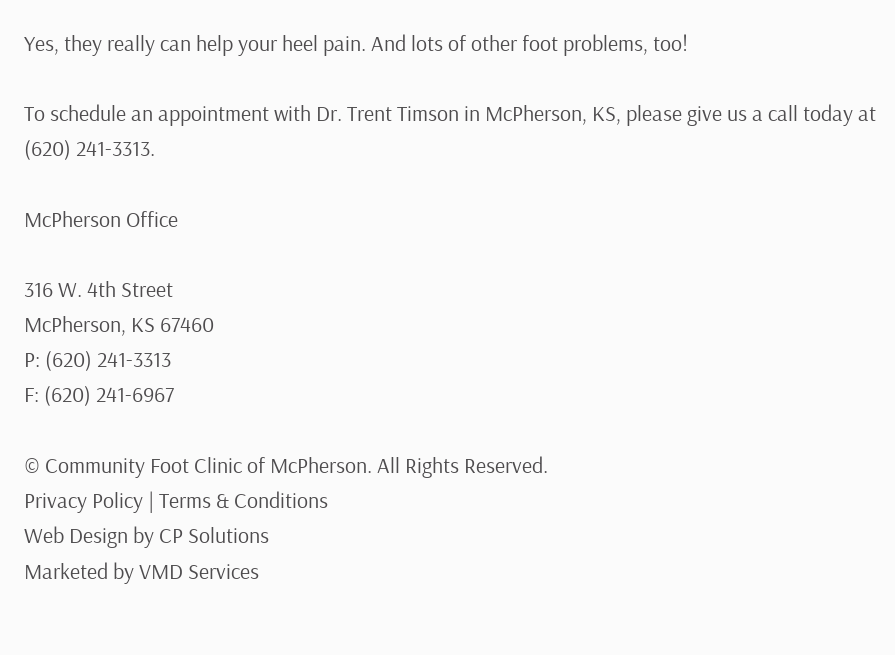Yes, they really can help your heel pain. And lots of other foot problems, too!

To schedule an appointment with Dr. Trent Timson in McPherson, KS, please give us a call today at (620) 241-3313.

McPherson Office

316 W. 4th Street
McPherson, KS 67460
P: (620) 241-3313
F: (620) 241-6967

© Community Foot Clinic of McPherson. All Rights Reserved.
Privacy Policy | Terms & Conditions
Web Design by CP Solutions
Marketed by VMD Services